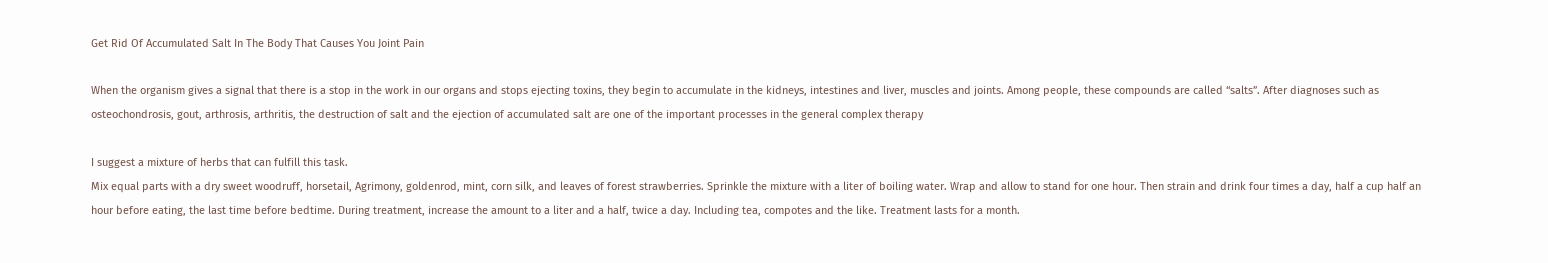Get Rid Of Accumulated Salt In The Body That Causes You Joint Pain

When the organism gives a signal that there is a stop in the work in our organs and stops ejecting toxins, they begin to accumulate in the kidneys, intestines and liver, muscles and joints. Among people, these compounds are called “salts”. After diagnoses such as osteochondrosis, gout, arthrosis, arthritis, the destruction of salt and the ejection of accumulated salt are one of the important processes in the general complex therapy

I suggest a mixture of herbs that can fulfill this task.
Mix equal parts with a dry sweet woodruff, horsetail, Agrimony, goldenrod, mint, corn silk, and leaves of forest strawberries. Sprinkle the mixture with a liter of boiling water. Wrap and allow to stand for one hour. Then strain and drink four times a day, half a cup half an hour before eating, the last time before bedtime. During treatment, increase the amount to a liter and a half, twice a day. Including tea, compotes and the like. Treatment lasts for a month.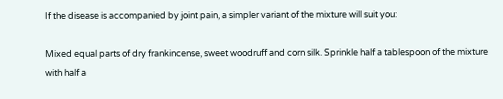If the disease is accompanied by joint pain, a simpler variant of the mixture will suit you:

Mixed equal parts of dry frankincense, sweet woodruff and corn silk. Sprinkle half a tablespoon of the mixture with half a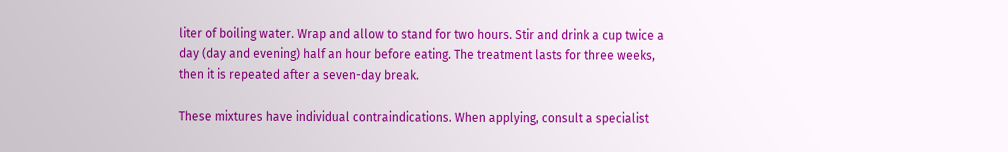liter of boiling water. Wrap and allow to stand for two hours. Stir and drink a cup twice a day (day and evening) half an hour before eating. The treatment lasts for three weeks, then it is repeated after a seven-day break.

These mixtures have individual contraindications. When applying, consult a specialist